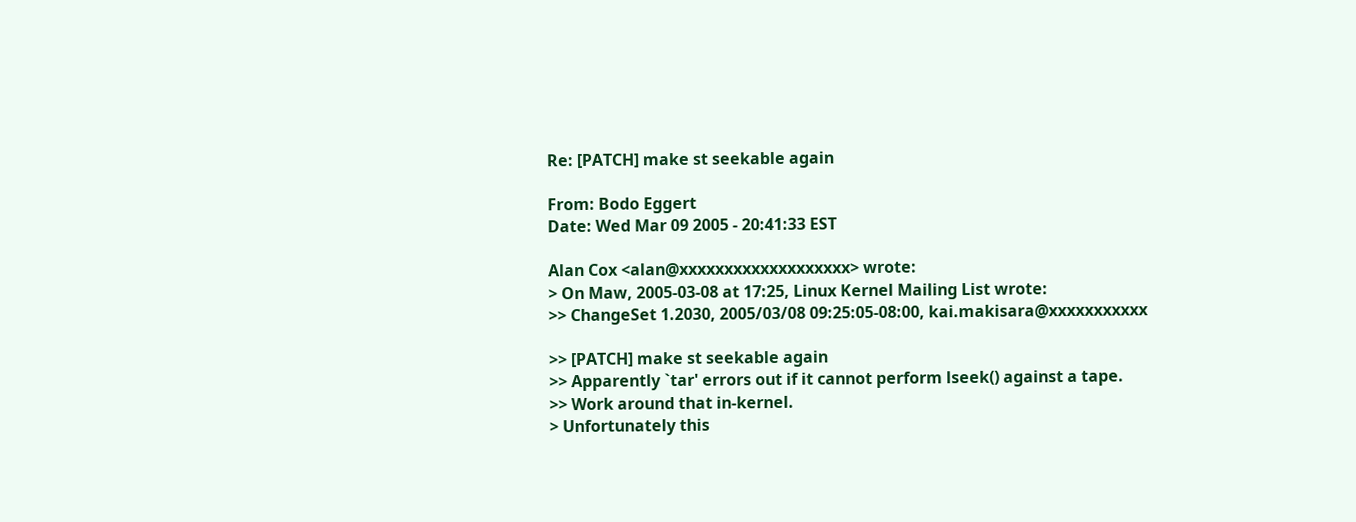Re: [PATCH] make st seekable again

From: Bodo Eggert
Date: Wed Mar 09 2005 - 20:41:33 EST

Alan Cox <alan@xxxxxxxxxxxxxxxxxxx> wrote:
> On Maw, 2005-03-08 at 17:25, Linux Kernel Mailing List wrote:
>> ChangeSet 1.2030, 2005/03/08 09:25:05-08:00, kai.makisara@xxxxxxxxxxx

>> [PATCH] make st seekable again
>> Apparently `tar' errors out if it cannot perform lseek() against a tape.
>> Work around that in-kernel.
> Unfortunately this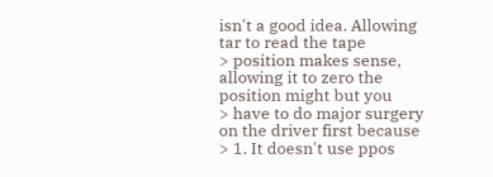isn't a good idea. Allowing tar to read the tape
> position makes sense, allowing it to zero the position might but you
> have to do major surgery on the driver first because
> 1. It doesn't use ppos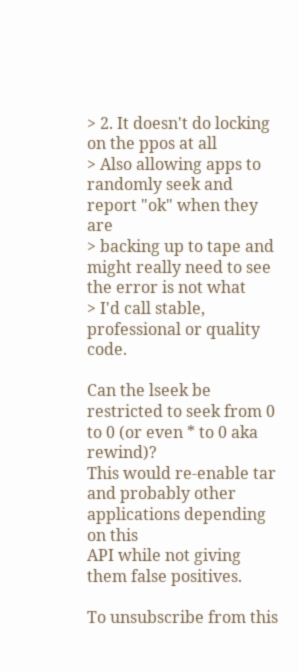> 2. It doesn't do locking on the ppos at all
> Also allowing apps to randomly seek and report "ok" when they are
> backing up to tape and might really need to see the error is not what
> I'd call stable, professional or quality code.

Can the lseek be restricted to seek from 0 to 0 (or even * to 0 aka rewind)?
This would re-enable tar and probably other applications depending on this
API while not giving them false positives.

To unsubscribe from this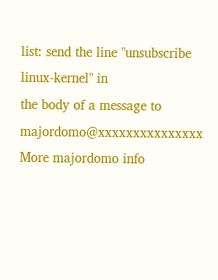list: send the line "unsubscribe linux-kernel" in
the body of a message to majordomo@xxxxxxxxxxxxxxx
More majordomo info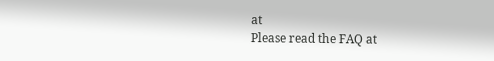at
Please read the FAQ at